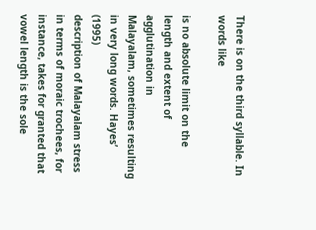There is on the third syllable. In words like

is no absolute limit on the length and extent of agglutination in
Malayalam, sometimes resulting in very long words. Hayes’ (1995)
description of Malayalam stress in terms of moraic trochees, for
instance, takes for granted that vowel length is the sole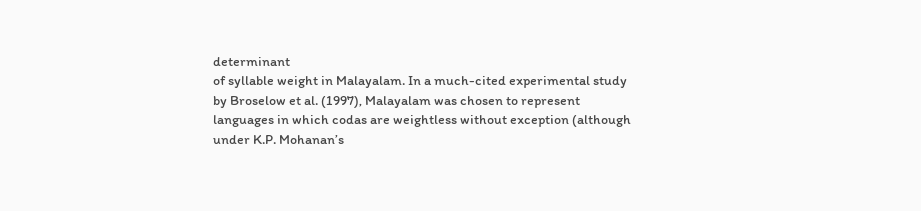determinant
of syllable weight in Malayalam. In a much-cited experimental study
by Broselow et al. (1997), Malayalam was chosen to represent
languages in which codas are weightless without exception (although
under K.P. Mohanan’s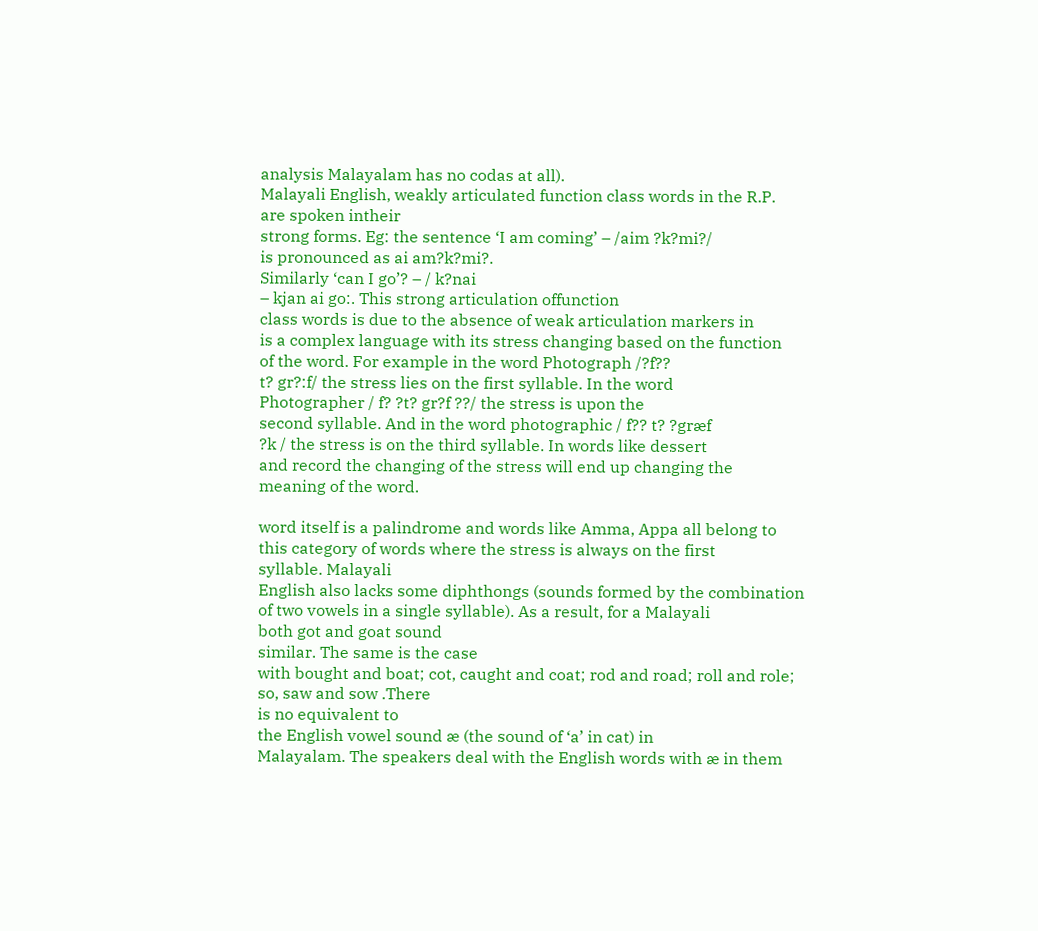analysis Malayalam has no codas at all).
Malayali English, weakly articulated function class words in the R.P.
are spoken intheir
strong forms. Eg: the sentence ‘I am coming’ – /aim ?k?mi?/
is pronounced as ai am?k?mi?.
Similarly ‘can I go’? – / k?nai
– kjan ai go:. This strong articulation offunction
class words is due to the absence of weak articulation markers in
is a complex language with its stress changing based on the function
of the word. For example in the word Photograph /?f??
t? gr?:f/ the stress lies on the first syllable. In the word
Photographer / f? ?t? gr?f ??/ the stress is upon the
second syllable. And in the word photographic / f?? t? ?græf
?k / the stress is on the third syllable. In words like dessert
and record the changing of the stress will end up changing the
meaning of the word.

word itself is a palindrome and words like Amma, Appa all belong to
this category of words where the stress is always on the first
syllable. Malayali
English also lacks some diphthongs (sounds formed by the combination
of two vowels in a single syllable). As a result, for a Malayali
both got and goat sound
similar. The same is the case
with bought and boat; cot, caught and coat; rod and road; roll and role;
so, saw and sow .There
is no equivalent to
the English vowel sound æ (the sound of ‘a’ in cat) in
Malayalam. The speakers deal with the English words with æ in them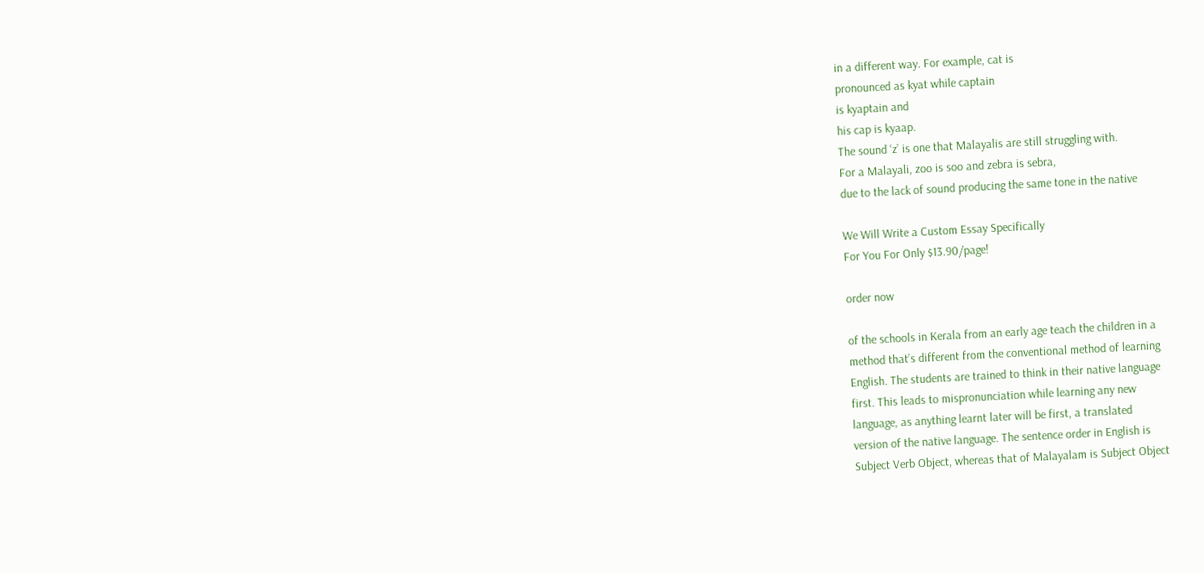in a different way. For example, cat is
pronounced as kyat while captain
is kyaptain and
his cap is kyaap.
The sound ‘z’ is one that Malayalis are still struggling with.
For a Malayali, zoo is soo and zebra is sebra,
due to the lack of sound producing the same tone in the native

We Will Write a Custom Essay Specifically
For You For Only $13.90/page!

order now

of the schools in Kerala from an early age teach the children in a
method that’s different from the conventional method of learning
English. The students are trained to think in their native language
first. This leads to mispronunciation while learning any new
language, as anything learnt later will be first, a translated
version of the native language. The sentence order in English is
Subject Verb Object, whereas that of Malayalam is Subject Object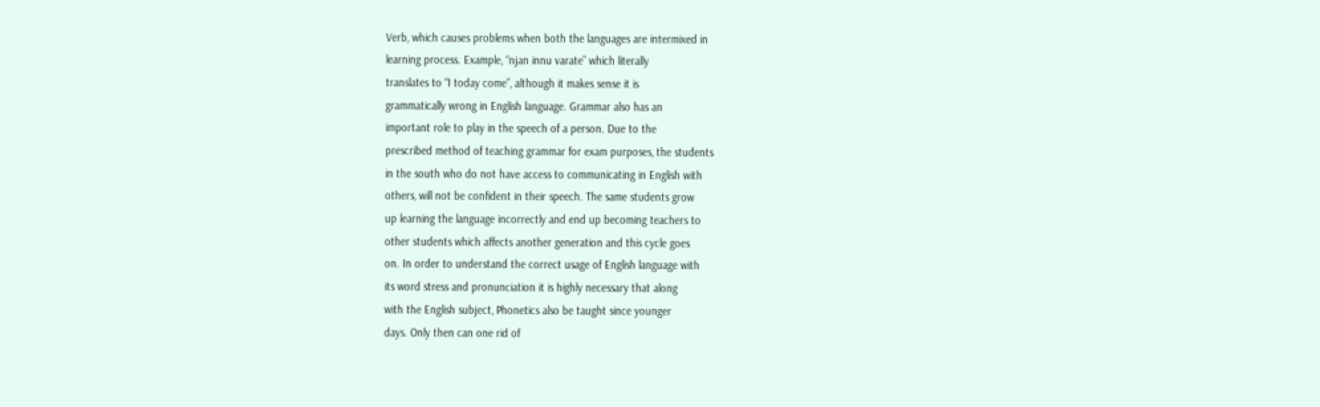Verb, which causes problems when both the languages are intermixed in
learning process. Example, “njan innu varate” which literally
translates to “I today come”, although it makes sense it is
grammatically wrong in English language. Grammar also has an
important role to play in the speech of a person. Due to the
prescribed method of teaching grammar for exam purposes, the students
in the south who do not have access to communicating in English with
others, will not be confident in their speech. The same students grow
up learning the language incorrectly and end up becoming teachers to
other students which affects another generation and this cycle goes
on. In order to understand the correct usage of English language with
its word stress and pronunciation it is highly necessary that along
with the English subject, Phonetics also be taught since younger
days. Only then can one rid of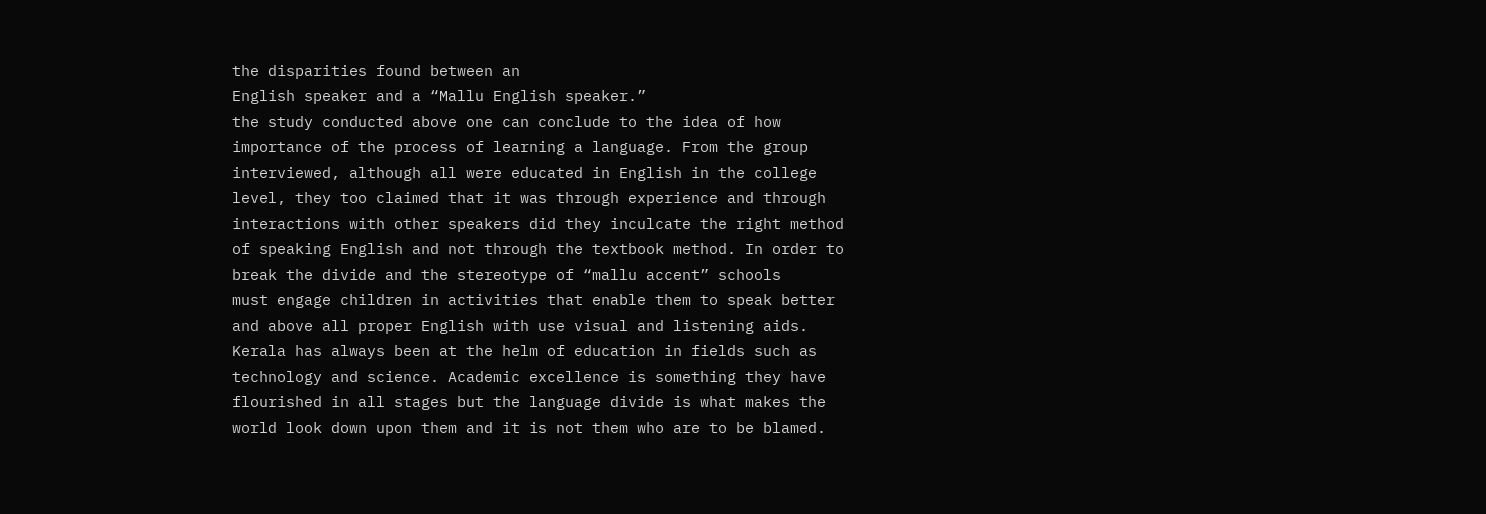the disparities found between an
English speaker and a “Mallu English speaker.”
the study conducted above one can conclude to the idea of how
importance of the process of learning a language. From the group
interviewed, although all were educated in English in the college
level, they too claimed that it was through experience and through
interactions with other speakers did they inculcate the right method
of speaking English and not through the textbook method. In order to
break the divide and the stereotype of “mallu accent” schools
must engage children in activities that enable them to speak better
and above all proper English with use visual and listening aids.
Kerala has always been at the helm of education in fields such as
technology and science. Academic excellence is something they have
flourished in all stages but the language divide is what makes the
world look down upon them and it is not them who are to be blamed.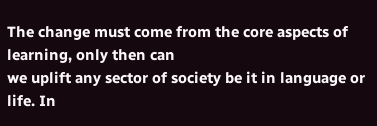The change must come from the core aspects of learning, only then can
we uplift any sector of society be it in language or life. In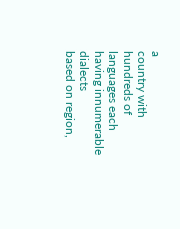a
country with hundreds of languages each having innumerable dialects
based on region,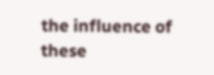the influence of these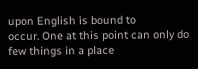upon English is bound to
occur. One at this point can only do few things in a place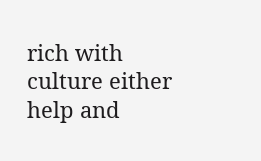rich with
culture either help and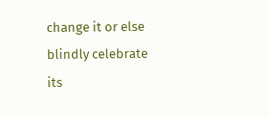change it or else blindly celebrate its